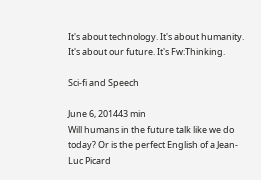It's about technology. It's about humanity. It's about our future. It's Fw:Thinking.

Sci-fi and Speech

June 6, 201443 min
Will humans in the future talk like we do today? Or is the perfect English of a Jean-Luc Picard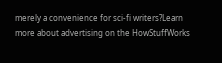merely a convenience for sci-fi writers?Learn more about advertising on the HowStuffWorks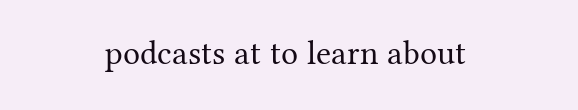podcasts at to learn about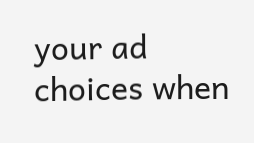your ad choices when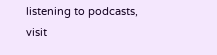listening to podcasts, visit